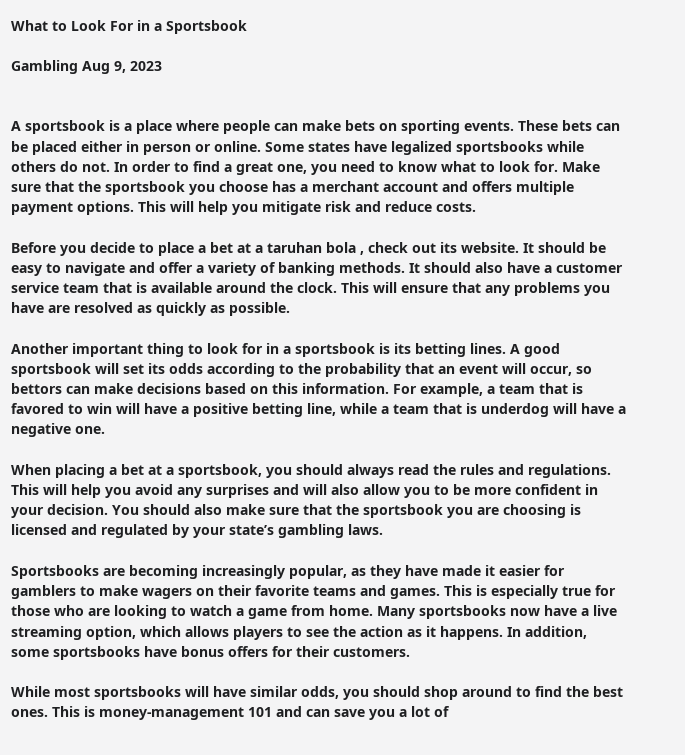What to Look For in a Sportsbook

Gambling Aug 9, 2023


A sportsbook is a place where people can make bets on sporting events. These bets can be placed either in person or online. Some states have legalized sportsbooks while others do not. In order to find a great one, you need to know what to look for. Make sure that the sportsbook you choose has a merchant account and offers multiple payment options. This will help you mitigate risk and reduce costs.

Before you decide to place a bet at a taruhan bola , check out its website. It should be easy to navigate and offer a variety of banking methods. It should also have a customer service team that is available around the clock. This will ensure that any problems you have are resolved as quickly as possible.

Another important thing to look for in a sportsbook is its betting lines. A good sportsbook will set its odds according to the probability that an event will occur, so bettors can make decisions based on this information. For example, a team that is favored to win will have a positive betting line, while a team that is underdog will have a negative one.

When placing a bet at a sportsbook, you should always read the rules and regulations. This will help you avoid any surprises and will also allow you to be more confident in your decision. You should also make sure that the sportsbook you are choosing is licensed and regulated by your state’s gambling laws.

Sportsbooks are becoming increasingly popular, as they have made it easier for gamblers to make wagers on their favorite teams and games. This is especially true for those who are looking to watch a game from home. Many sportsbooks now have a live streaming option, which allows players to see the action as it happens. In addition, some sportsbooks have bonus offers for their customers.

While most sportsbooks will have similar odds, you should shop around to find the best ones. This is money-management 101 and can save you a lot of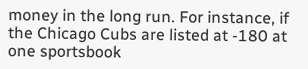money in the long run. For instance, if the Chicago Cubs are listed at -180 at one sportsbook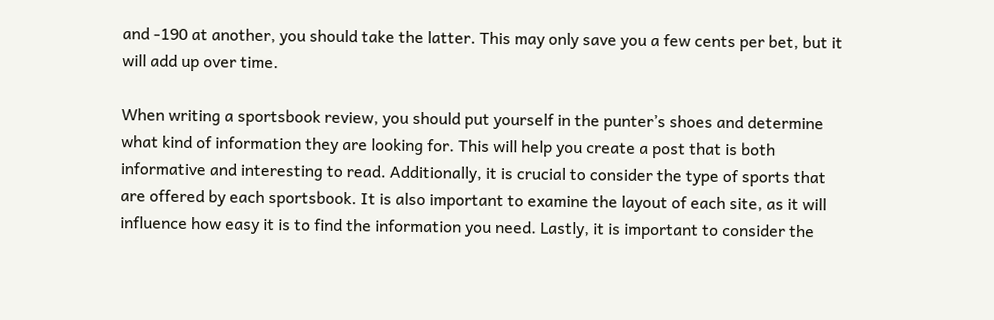and -190 at another, you should take the latter. This may only save you a few cents per bet, but it will add up over time.

When writing a sportsbook review, you should put yourself in the punter’s shoes and determine what kind of information they are looking for. This will help you create a post that is both informative and interesting to read. Additionally, it is crucial to consider the type of sports that are offered by each sportsbook. It is also important to examine the layout of each site, as it will influence how easy it is to find the information you need. Lastly, it is important to consider the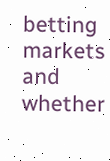betting markets and whether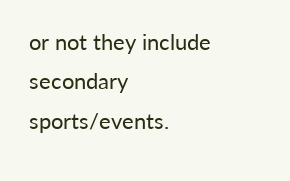or not they include secondary sports/events.